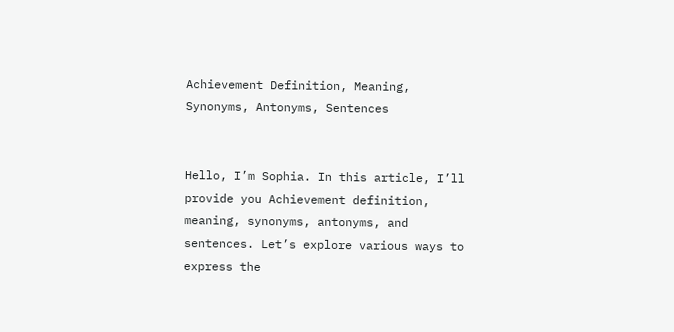Achievement Definition, Meaning, Synonyms, Antonyms, Sentences


Hello, I’m Sophia. In this article, I’ll provide you Achievement definition, meaning, synonyms, antonyms, and sentences. Let’s explore various ways to express the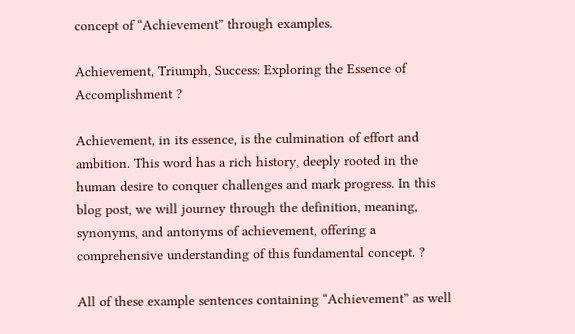concept of “Achievement” through examples.

Achievement, Triumph, Success: Exploring the Essence of Accomplishment ?

Achievement, in its essence, is the culmination of effort and ambition. This word has a rich history, deeply rooted in the human desire to conquer challenges and mark progress. In this blog post, we will journey through the definition, meaning, synonyms, and antonyms of achievement, offering a comprehensive understanding of this fundamental concept. ?

All of these example sentences containing “Achievement” as well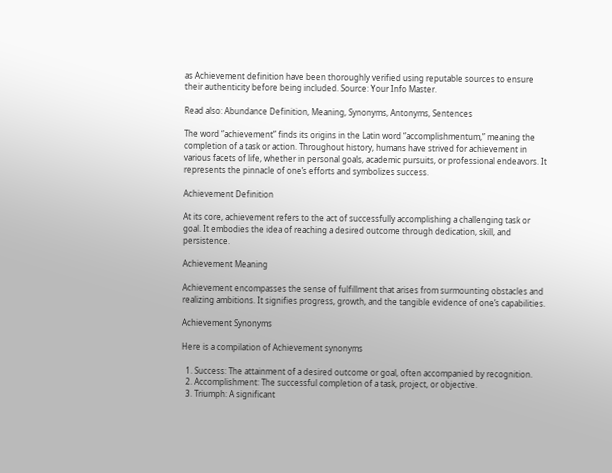as Achievement definition have been thoroughly verified using reputable sources to ensure their authenticity before being included. Source: Your Info Master.

Read also: Abundance Definition, Meaning, Synonyms, Antonyms, Sentences

The word “achievement” finds its origins in the Latin word “accomplishmentum,” meaning the completion of a task or action. Throughout history, humans have strived for achievement in various facets of life, whether in personal goals, academic pursuits, or professional endeavors. It represents the pinnacle of one’s efforts and symbolizes success.

Achievement Definition

At its core, achievement refers to the act of successfully accomplishing a challenging task or goal. It embodies the idea of reaching a desired outcome through dedication, skill, and persistence.

Achievement Meaning

Achievement encompasses the sense of fulfillment that arises from surmounting obstacles and realizing ambitions. It signifies progress, growth, and the tangible evidence of one’s capabilities.

Achievement Synonyms

Here is a compilation of Achievement synonyms

  1. Success: The attainment of a desired outcome or goal, often accompanied by recognition.
  2. Accomplishment: The successful completion of a task, project, or objective.
  3. Triumph: A significant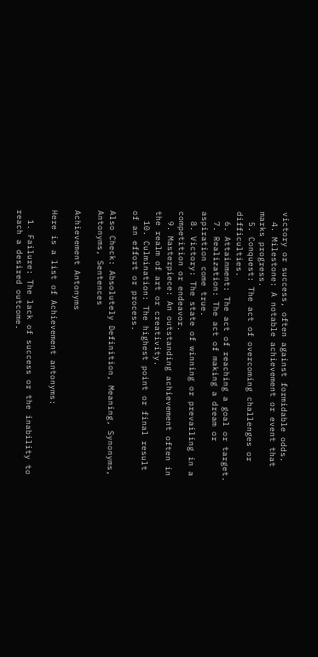victory or success, often against formidable odds.
  4. Milestone: A notable achievement or event that marks progress.
  5. Conquest: The act of overcoming challenges or difficulties.
  6. Attainment: The act of reaching a goal or target.
  7. Realization: The act of making a dream or aspiration come true.
  8. Victory: The state of winning or prevailing in a competition or endeavor.
  9. Masterpiece: An outstanding achievement often in the realm of art or creativity.
  10. Culmination: The highest point or final result of an effort or process.

Also Check: Absolutely Definition, Meaning, Synonyms, Antonyms, Sentences

Achievement Antonyms

Here is a list of Achievement antonyms:

  1. Failure: The lack of success or the inability to reach a desired outcome.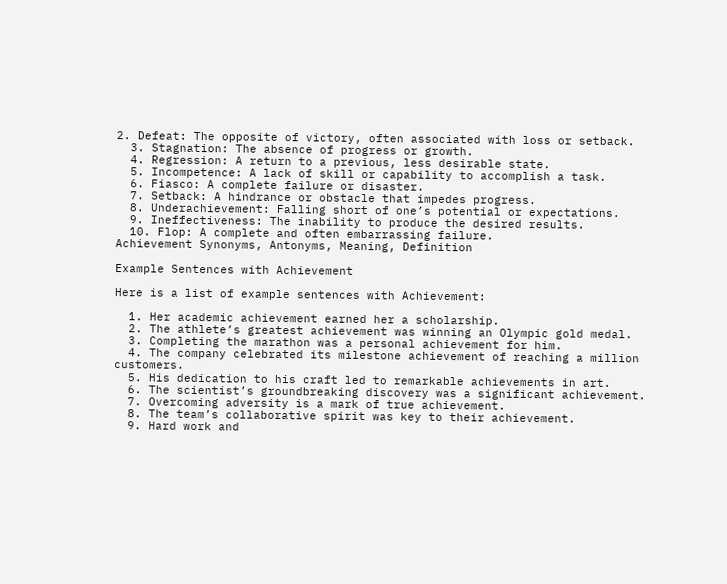2. Defeat: The opposite of victory, often associated with loss or setback.
  3. Stagnation: The absence of progress or growth.
  4. Regression: A return to a previous, less desirable state.
  5. Incompetence: A lack of skill or capability to accomplish a task.
  6. Fiasco: A complete failure or disaster.
  7. Setback: A hindrance or obstacle that impedes progress.
  8. Underachievement: Falling short of one’s potential or expectations.
  9. Ineffectiveness: The inability to produce the desired results.
  10. Flop: A complete and often embarrassing failure.
Achievement Synonyms, Antonyms, Meaning, Definition

Example Sentences with Achievement

Here is a list of example sentences with Achievement:

  1. Her academic achievement earned her a scholarship.
  2. The athlete’s greatest achievement was winning an Olympic gold medal.
  3. Completing the marathon was a personal achievement for him.
  4. The company celebrated its milestone achievement of reaching a million customers.
  5. His dedication to his craft led to remarkable achievements in art.
  6. The scientist’s groundbreaking discovery was a significant achievement.
  7. Overcoming adversity is a mark of true achievement.
  8. The team’s collaborative spirit was key to their achievement.
  9. Hard work and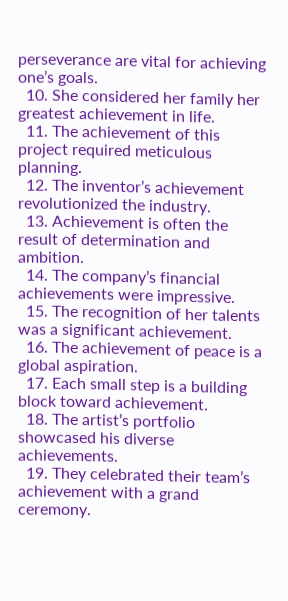perseverance are vital for achieving one’s goals.
  10. She considered her family her greatest achievement in life.
  11. The achievement of this project required meticulous planning.
  12. The inventor’s achievement revolutionized the industry.
  13. Achievement is often the result of determination and ambition.
  14. The company’s financial achievements were impressive.
  15. The recognition of her talents was a significant achievement.
  16. The achievement of peace is a global aspiration.
  17. Each small step is a building block toward achievement.
  18. The artist’s portfolio showcased his diverse achievements.
  19. They celebrated their team’s achievement with a grand ceremony.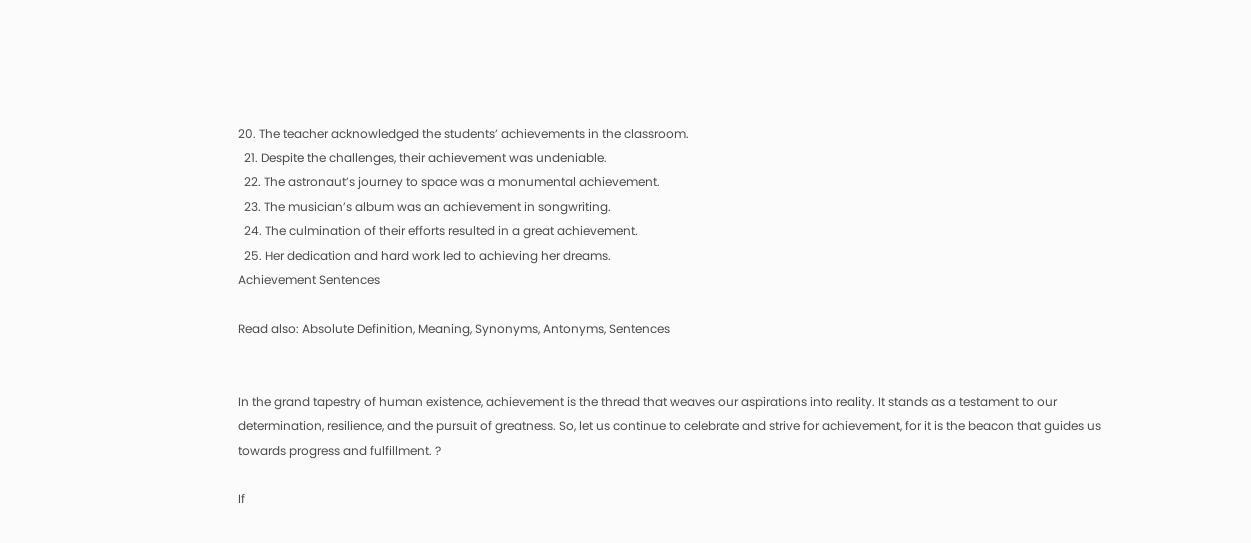20. The teacher acknowledged the students’ achievements in the classroom.
  21. Despite the challenges, their achievement was undeniable.
  22. The astronaut’s journey to space was a monumental achievement.
  23. The musician’s album was an achievement in songwriting.
  24. The culmination of their efforts resulted in a great achievement.
  25. Her dedication and hard work led to achieving her dreams.
Achievement Sentences

Read also: Absolute Definition, Meaning, Synonyms, Antonyms, Sentences


In the grand tapestry of human existence, achievement is the thread that weaves our aspirations into reality. It stands as a testament to our determination, resilience, and the pursuit of greatness. So, let us continue to celebrate and strive for achievement, for it is the beacon that guides us towards progress and fulfillment. ?

If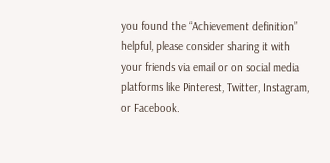you found the “Achievement definition” helpful, please consider sharing it with your friends via email or on social media platforms like Pinterest, Twitter, Instagram, or Facebook.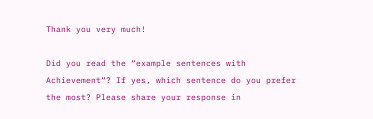Thank you very much!

Did you read the “example sentences with Achievement“? If yes, which sentence do you prefer the most? Please share your response in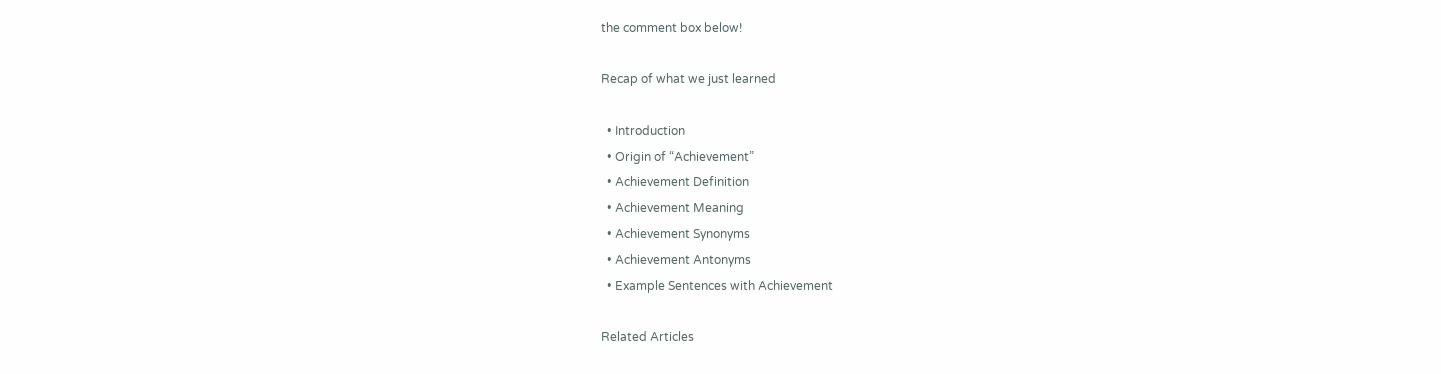the comment box below!

Recap of what we just learned

  • Introduction
  • Origin of “Achievement”
  • Achievement Definition
  • Achievement Meaning
  • Achievement Synonyms
  • Achievement Antonyms
  • Example Sentences with Achievement

Related Articles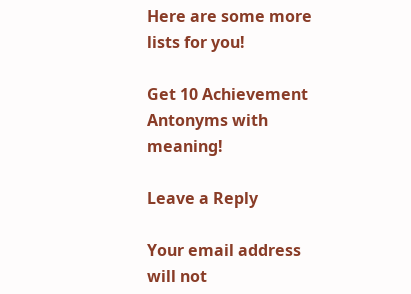Here are some more lists for you!

Get 10 Achievement Antonyms with meaning!

Leave a Reply

Your email address will not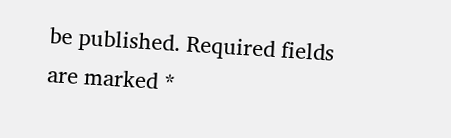be published. Required fields are marked *